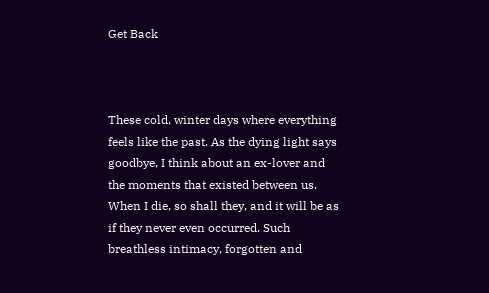Get Back



These cold, winter days where everything feels like the past. As the dying light says goodbye, I think about an ex-lover and the moments that existed between us. When I die, so shall they, and it will be as if they never even occurred. Such breathless intimacy, forgotten and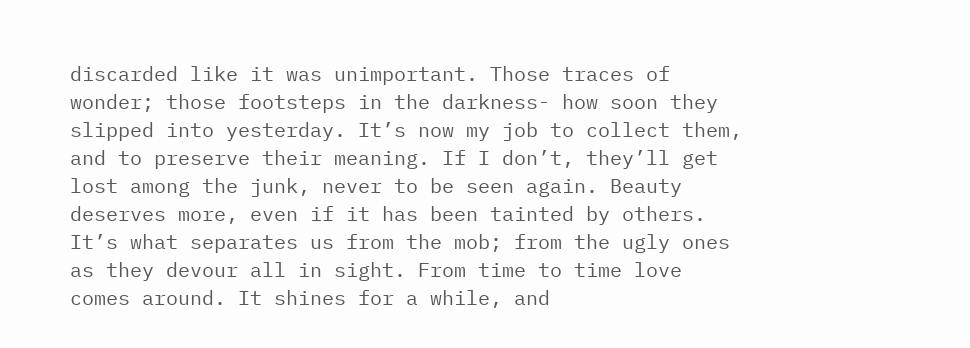discarded like it was unimportant. Those traces of wonder; those footsteps in the darkness- how soon they slipped into yesterday. It’s now my job to collect them, and to preserve their meaning. If I don’t, they’ll get lost among the junk, never to be seen again. Beauty deserves more, even if it has been tainted by others. It’s what separates us from the mob; from the ugly ones as they devour all in sight. From time to time love comes around. It shines for a while, and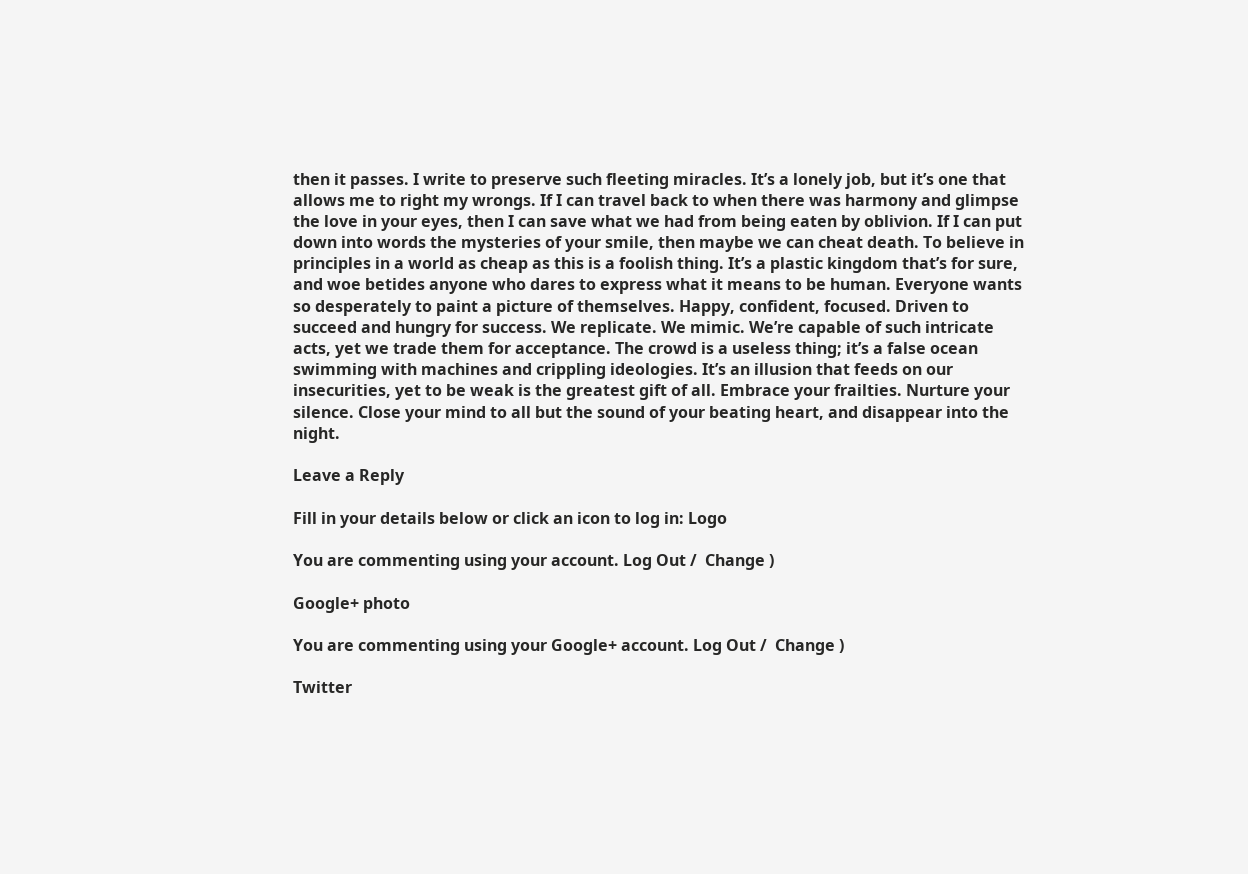then it passes. I write to preserve such fleeting miracles. It’s a lonely job, but it’s one that allows me to right my wrongs. If I can travel back to when there was harmony and glimpse the love in your eyes, then I can save what we had from being eaten by oblivion. If I can put down into words the mysteries of your smile, then maybe we can cheat death. To believe in principles in a world as cheap as this is a foolish thing. It’s a plastic kingdom that’s for sure, and woe betides anyone who dares to express what it means to be human. Everyone wants so desperately to paint a picture of themselves. Happy, confident, focused. Driven to succeed and hungry for success. We replicate. We mimic. We’re capable of such intricate acts, yet we trade them for acceptance. The crowd is a useless thing; it’s a false ocean swimming with machines and crippling ideologies. It’s an illusion that feeds on our insecurities, yet to be weak is the greatest gift of all. Embrace your frailties. Nurture your silence. Close your mind to all but the sound of your beating heart, and disappear into the night.

Leave a Reply

Fill in your details below or click an icon to log in: Logo

You are commenting using your account. Log Out /  Change )

Google+ photo

You are commenting using your Google+ account. Log Out /  Change )

Twitter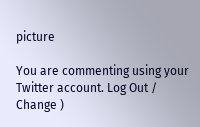picture

You are commenting using your Twitter account. Log Out /  Change )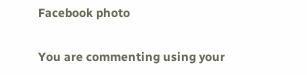Facebook photo

You are commenting using your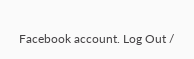Facebook account. Log Out /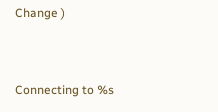Change )


Connecting to %s